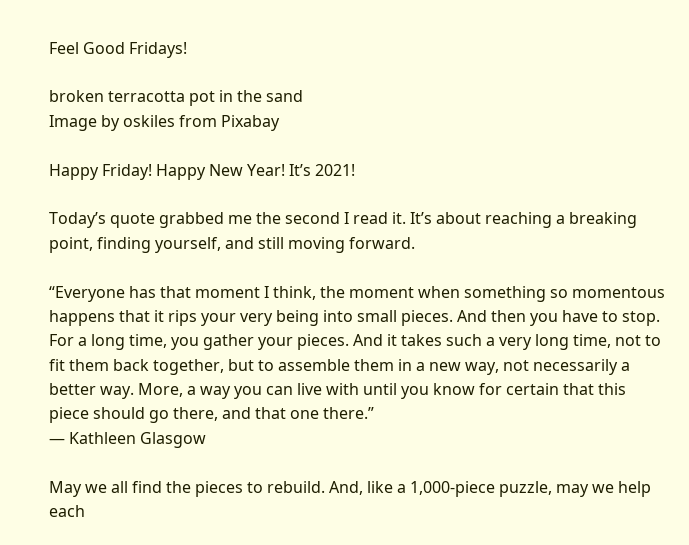Feel Good Fridays!

broken terracotta pot in the sand
Image by oskiles from Pixabay

Happy Friday! Happy New Year! It’s 2021!

Today’s quote grabbed me the second I read it. It’s about reaching a breaking point, finding yourself, and still moving forward.

“Everyone has that moment I think, the moment when something so momentous happens that it rips your very being into small pieces. And then you have to stop. For a long time, you gather your pieces. And it takes such a very long time, not to fit them back together, but to assemble them in a new way, not necessarily a better way. More, a way you can live with until you know for certain that this piece should go there, and that one there.”
― Kathleen Glasgow

May we all find the pieces to rebuild. And, like a 1,000-piece puzzle, may we help each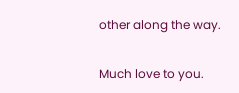other along the way.

Much love to you.